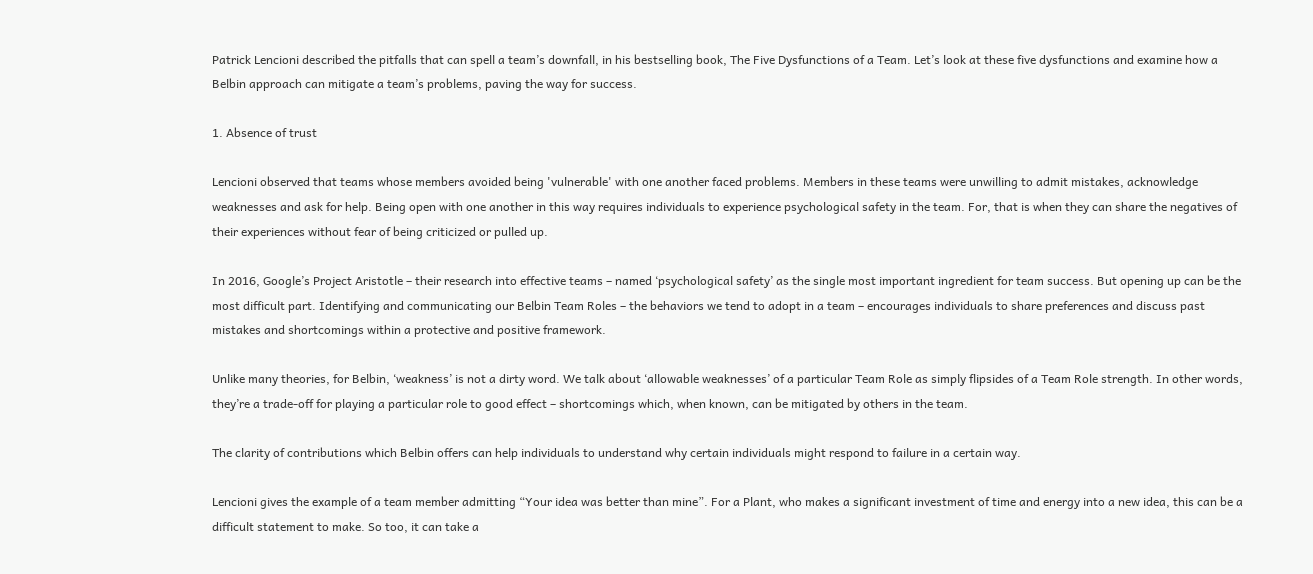Patrick Lencioni described the pitfalls that can spell a team’s downfall, in his bestselling book, The Five Dysfunctions of a Team. Let’s look at these five dysfunctions and examine how a Belbin approach can mitigate a team’s problems, paving the way for success.

1. Absence of trust

Lencioni observed that teams whose members avoided being 'vulnerable' with one another faced problems. Members in these teams were unwilling to admit mistakes, acknowledge weaknesses and ask for help. Being open with one another in this way requires individuals to experience psychological safety in the team. For, that is when they can share the negatives of their experiences without fear of being criticized or pulled up.

In 2016, Google’s Project Aristotle – their research into effective teams – named ‘psychological safety’ as the single most important ingredient for team success. But opening up can be the most difficult part. Identifying and communicating our Belbin Team Roles – the behaviors we tend to adopt in a team – encourages individuals to share preferences and discuss past mistakes and shortcomings within a protective and positive framework.

Unlike many theories, for Belbin, ‘weakness’ is not a dirty word. We talk about ‘allowable weaknesses’ of a particular Team Role as simply flipsides of a Team Role strength. In other words, they’re a trade‐off for playing a particular role to good effect – shortcomings which, when known, can be mitigated by others in the team.

The clarity of contributions which Belbin offers can help individuals to understand why certain individuals might respond to failure in a certain way.

Lencioni gives the example of a team member admitting “Your idea was better than mine”. For a Plant, who makes a significant investment of time and energy into a new idea, this can be a difficult statement to make. So too, it can take a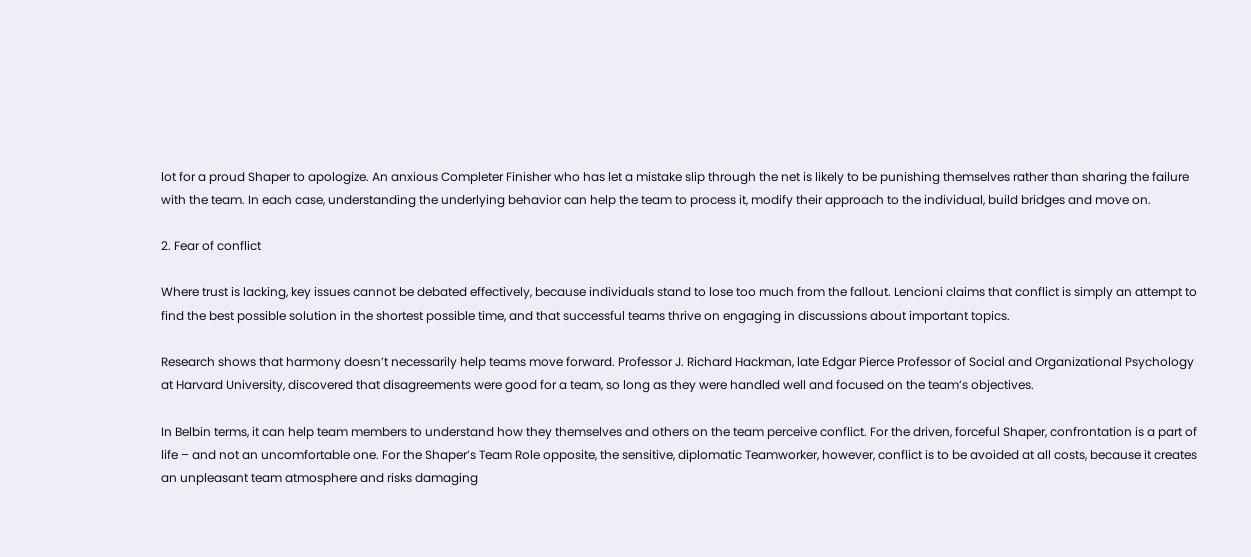lot for a proud Shaper to apologize. An anxious Completer Finisher who has let a mistake slip through the net is likely to be punishing themselves rather than sharing the failure with the team. In each case, understanding the underlying behavior can help the team to process it, modify their approach to the individual, build bridges and move on.

2. Fear of conflict

Where trust is lacking, key issues cannot be debated effectively, because individuals stand to lose too much from the fallout. Lencioni claims that conflict is simply an attempt to find the best possible solution in the shortest possible time, and that successful teams thrive on engaging in discussions about important topics.

Research shows that harmony doesn’t necessarily help teams move forward. Professor J. Richard Hackman, late Edgar Pierce Professor of Social and Organizational Psychology at Harvard University, discovered that disagreements were good for a team, so long as they were handled well and focused on the team’s objectives.

In Belbin terms, it can help team members to understand how they themselves and others on the team perceive conflict. For the driven, forceful Shaper, confrontation is a part of life – and not an uncomfortable one. For the Shaper’s Team Role opposite, the sensitive, diplomatic Teamworker, however, conflict is to be avoided at all costs, because it creates an unpleasant team atmosphere and risks damaging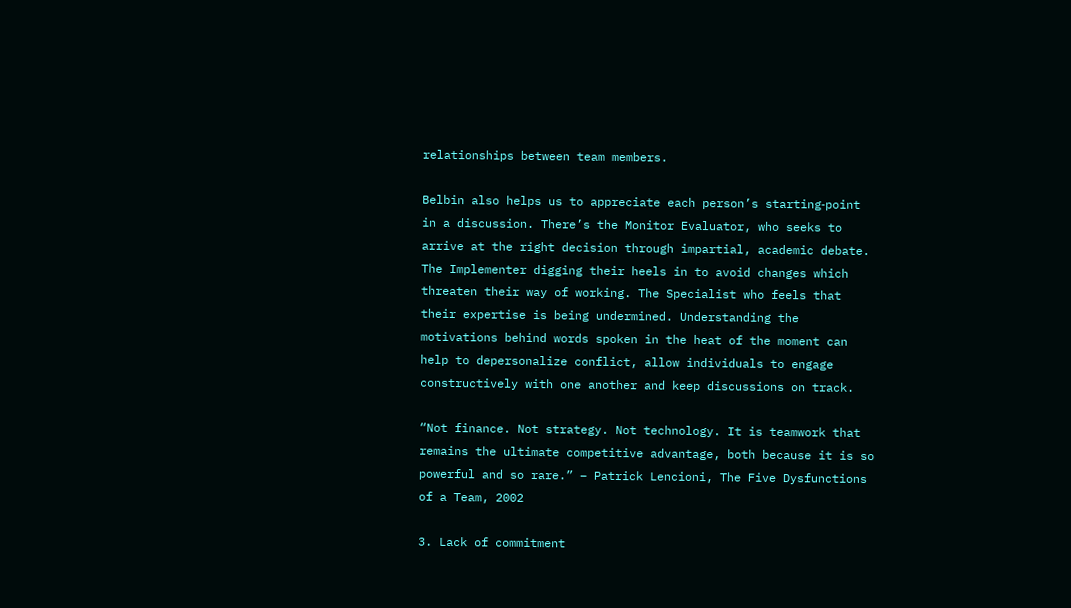relationships between team members.

Belbin also helps us to appreciate each person’s starting‐point in a discussion. There’s the Monitor Evaluator, who seeks to arrive at the right decision through impartial, academic debate. The Implementer digging their heels in to avoid changes which threaten their way of working. The Specialist who feels that their expertise is being undermined. Understanding the motivations behind words spoken in the heat of the moment can help to depersonalize conflict, allow individuals to engage constructively with one another and keep discussions on track.

“Not finance. Not strategy. Not technology. It is teamwork that remains the ultimate competitive advantage, both because it is so powerful and so rare.” – Patrick Lencioni, The Five Dysfunctions of a Team, 2002

3. Lack of commitment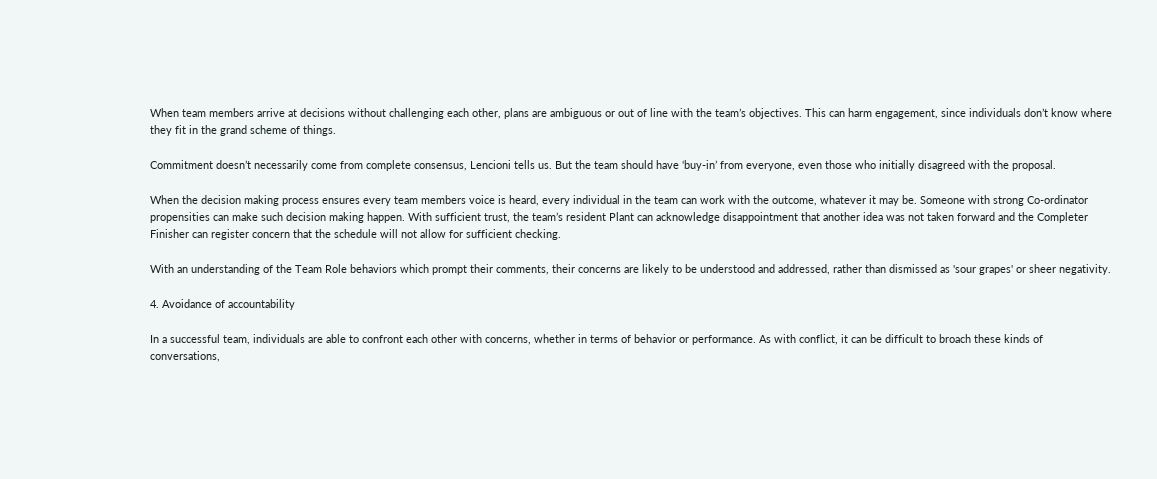When team members arrive at decisions without challenging each other, plans are ambiguous or out of line with the team’s objectives. This can harm engagement, since individuals don’t know where they fit in the grand scheme of things.

Commitment doesn’t necessarily come from complete consensus, Lencioni tells us. But the team should have ‘buy‐in’ from everyone, even those who initially disagreed with the proposal.

When the decision making process ensures every team members voice is heard, every individual in the team can work with the outcome, whatever it may be. Someone with strong Co‐ordinator propensities can make such decision making happen. With sufficient trust, the team’s resident Plant can acknowledge disappointment that another idea was not taken forward and the Completer Finisher can register concern that the schedule will not allow for sufficient checking.

With an understanding of the Team Role behaviors which prompt their comments, their concerns are likely to be understood and addressed, rather than dismissed as 'sour grapes' or sheer negativity.

4. Avoidance of accountability

In a successful team, individuals are able to confront each other with concerns, whether in terms of behavior or performance. As with conflict, it can be difficult to broach these kinds of conversations,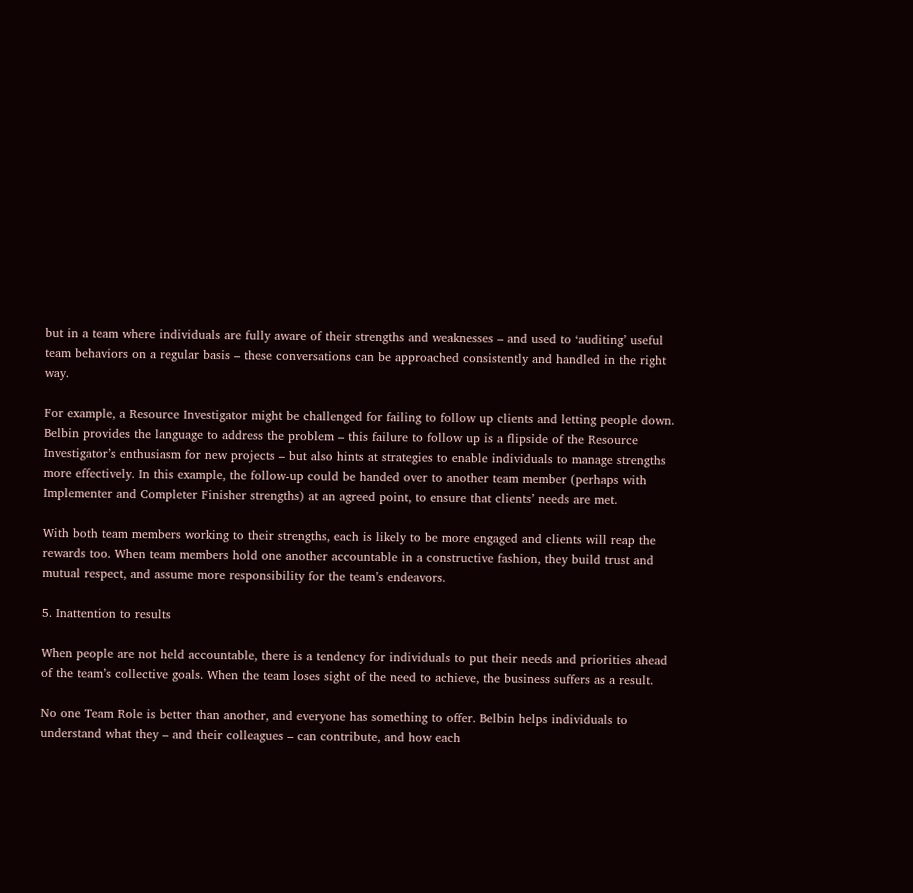but in a team where individuals are fully aware of their strengths and weaknesses – and used to ‘auditing’ useful team behaviors on a regular basis – these conversations can be approached consistently and handled in the right way.

For example, a Resource Investigator might be challenged for failing to follow up clients and letting people down. Belbin provides the language to address the problem – this failure to follow up is a flipside of the Resource Investigator’s enthusiasm for new projects – but also hints at strategies to enable individuals to manage strengths more effectively. In this example, the follow‐up could be handed over to another team member (perhaps with Implementer and Completer Finisher strengths) at an agreed point, to ensure that clients’ needs are met.

With both team members working to their strengths, each is likely to be more engaged and clients will reap the rewards too. When team members hold one another accountable in a constructive fashion, they build trust and mutual respect, and assume more responsibility for the team’s endeavors.

5. Inattention to results

When people are not held accountable, there is a tendency for individuals to put their needs and priorities ahead of the team’s collective goals. When the team loses sight of the need to achieve, the business suffers as a result.

No one Team Role is better than another, and everyone has something to offer. Belbin helps individuals to understand what they – and their colleagues – can contribute, and how each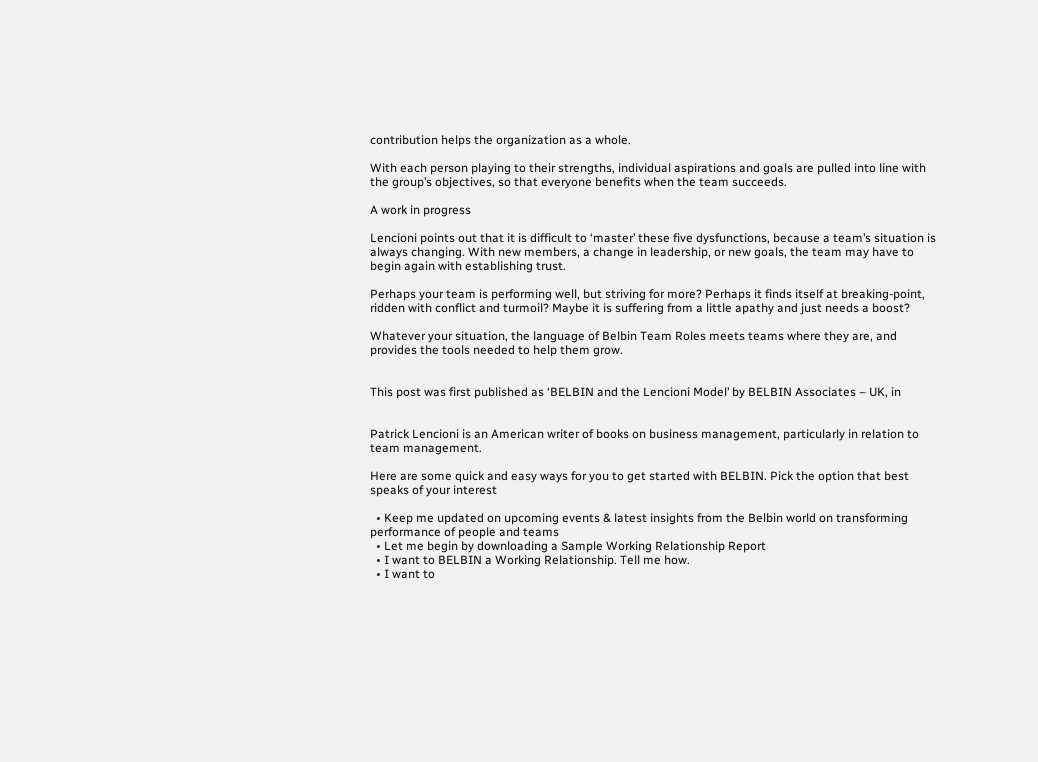contribution helps the organization as a whole.

With each person playing to their strengths, individual aspirations and goals are pulled into line with the group’s objectives, so that everyone benefits when the team succeeds.

A work in progress

Lencioni points out that it is difficult to ‘master’ these five dysfunctions, because a team’s situation is always changing. With new members, a change in leadership, or new goals, the team may have to begin again with establishing trust.

Perhaps your team is performing well, but striving for more? Perhaps it finds itself at breaking‐point, ridden with conflict and turmoil? Maybe it is suffering from a little apathy and just needs a boost?

Whatever your situation, the language of Belbin Team Roles meets teams where they are, and provides the tools needed to help them grow.


This post was first published as ‘BELBIN and the Lencioni Model’ by BELBIN Associates – UK, in


Patrick Lencioni is an American writer of books on business management, particularly in relation to team management.

Here are some quick and easy ways for you to get started with BELBIN. Pick the option that best speaks of your interest

  • Keep me updated on upcoming events & latest insights from the Belbin world on transforming performance of people and teams
  • Let me begin by downloading a Sample Working Relationship Report
  • I want to BELBIN a Working Relationship. Tell me how.
  • I want to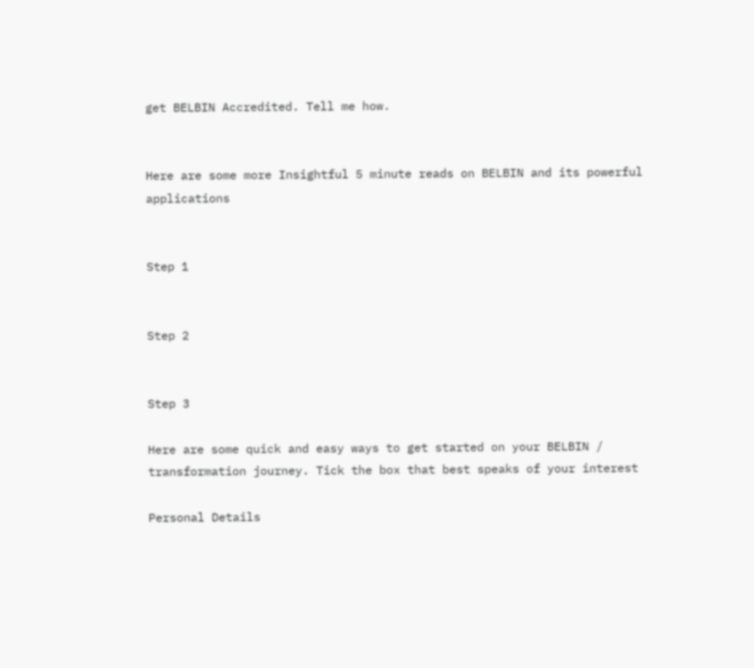get BELBIN Accredited. Tell me how.


Here are some more Insightful 5 minute reads on BELBIN and its powerful applications


Step 1


Step 2


Step 3

Here are some quick and easy ways to get started on your BELBIN / transformation journey. Tick the box that best speaks of your interest

Personal Details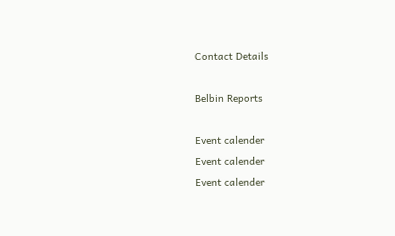Contact Details

Belbin Reports

Event calender
Event calender
Event calender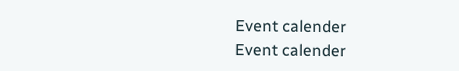Event calender
Event calender